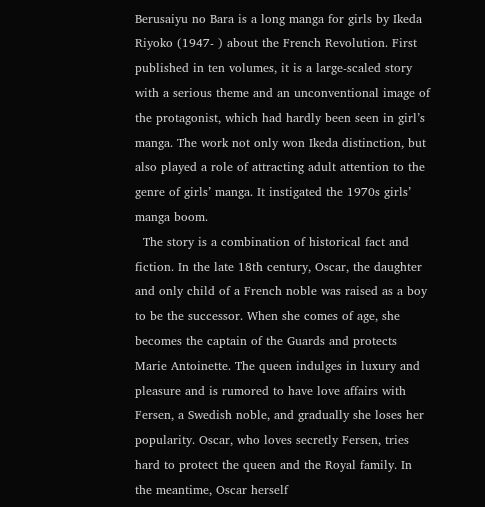Berusaiyu no Bara is a long manga for girls by Ikeda Riyoko (1947- ) about the French Revolution. First published in ten volumes, it is a large-scaled story with a serious theme and an unconventional image of the protagonist, which had hardly been seen in girl’s manga. The work not only won Ikeda distinction, but also played a role of attracting adult attention to the genre of girls’ manga. It instigated the 1970s girls’ manga boom.
  The story is a combination of historical fact and fiction. In the late 18th century, Oscar, the daughter and only child of a French noble was raised as a boy to be the successor. When she comes of age, she becomes the captain of the Guards and protects Marie Antoinette. The queen indulges in luxury and pleasure and is rumored to have love affairs with Fersen, a Swedish noble, and gradually she loses her popularity. Oscar, who loves secretly Fersen, tries hard to protect the queen and the Royal family. In the meantime, Oscar herself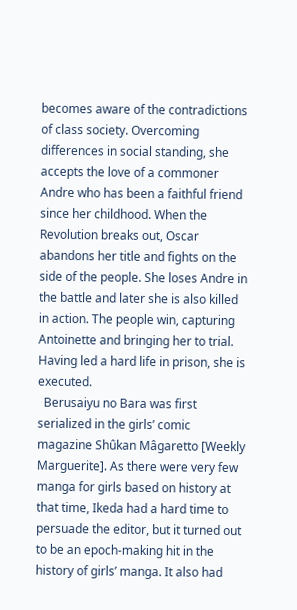becomes aware of the contradictions of class society. Overcoming differences in social standing, she accepts the love of a commoner Andre who has been a faithful friend since her childhood. When the Revolution breaks out, Oscar abandons her title and fights on the side of the people. She loses Andre in the battle and later she is also killed in action. The people win, capturing Antoinette and bringing her to trial. Having led a hard life in prison, she is executed.
  Berusaiyu no Bara was first serialized in the girls’ comic magazine Shûkan Mâgaretto [Weekly Marguerite]. As there were very few manga for girls based on history at that time, Ikeda had a hard time to persuade the editor, but it turned out to be an epoch-making hit in the history of girls’ manga. It also had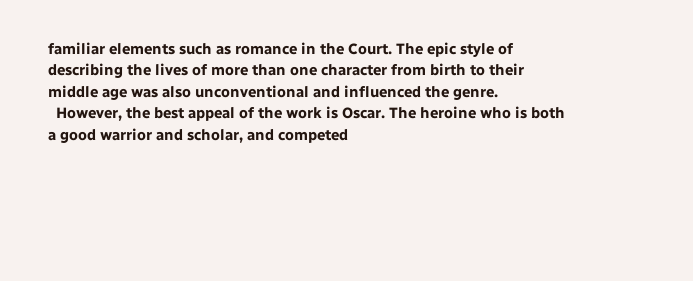familiar elements such as romance in the Court. The epic style of describing the lives of more than one character from birth to their middle age was also unconventional and influenced the genre.
  However, the best appeal of the work is Oscar. The heroine who is both a good warrior and scholar, and competed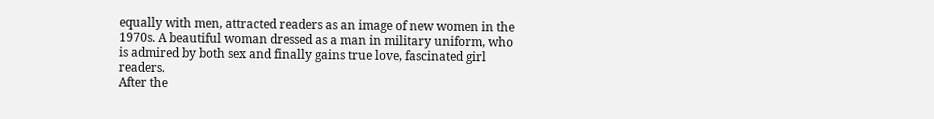equally with men, attracted readers as an image of new women in the 1970s. A beautiful woman dressed as a man in military uniform, who is admired by both sex and finally gains true love, fascinated girl readers.
After the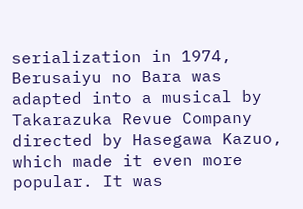serialization in 1974, Berusaiyu no Bara was adapted into a musical by Takarazuka Revue Company directed by Hasegawa Kazuo, which made it even more popular. It was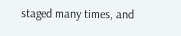staged many times, and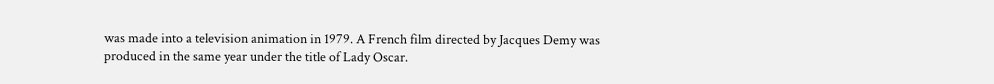was made into a television animation in 1979. A French film directed by Jacques Demy was produced in the same year under the title of Lady Oscar.